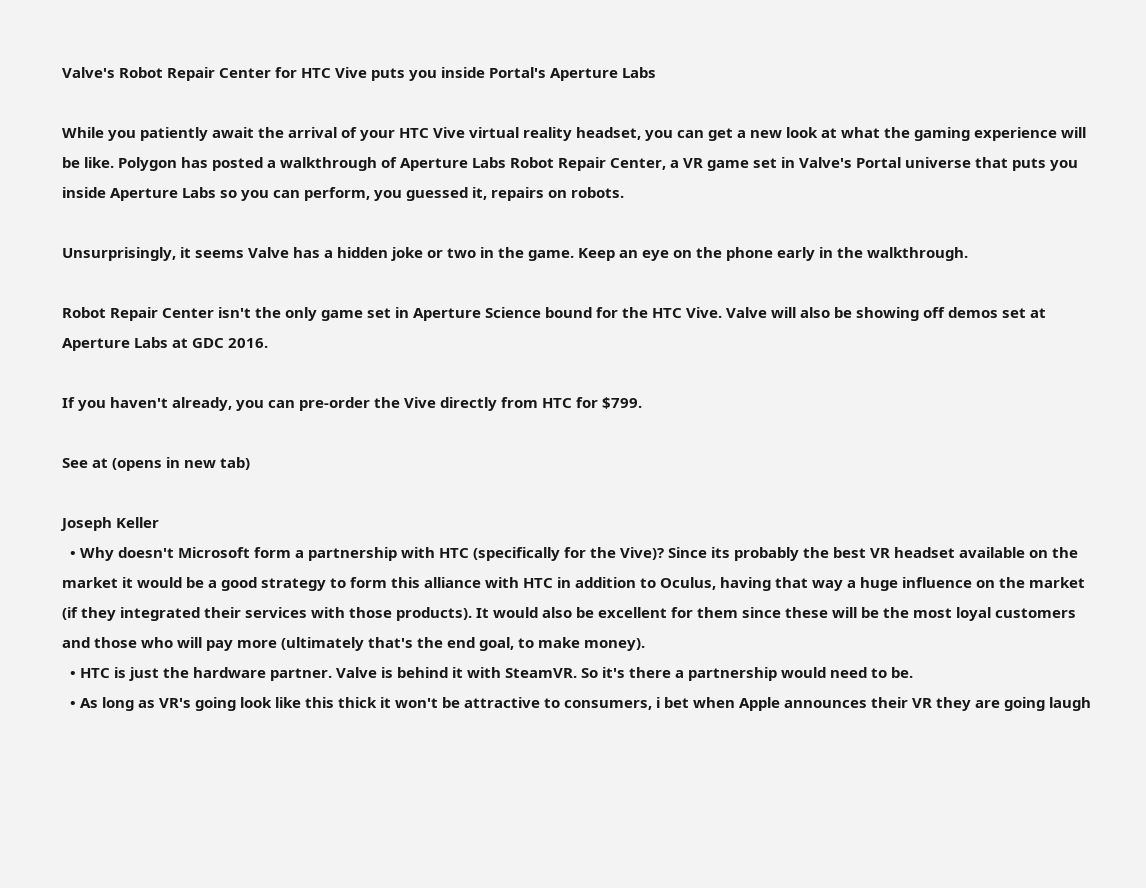Valve's Robot Repair Center for HTC Vive puts you inside Portal's Aperture Labs

While you patiently await the arrival of your HTC Vive virtual reality headset, you can get a new look at what the gaming experience will be like. Polygon has posted a walkthrough of Aperture Labs Robot Repair Center, a VR game set in Valve's Portal universe that puts you inside Aperture Labs so you can perform, you guessed it, repairs on robots.

Unsurprisingly, it seems Valve has a hidden joke or two in the game. Keep an eye on the phone early in the walkthrough.

Robot Repair Center isn't the only game set in Aperture Science bound for the HTC Vive. Valve will also be showing off demos set at Aperture Labs at GDC 2016.

If you haven't already, you can pre-order the Vive directly from HTC for $799.

See at (opens in new tab)

Joseph Keller
  • Why doesn't Microsoft form a partnership with HTC (specifically for the Vive)? Since its probably the best VR headset available on the market it would be a good strategy to form this alliance with HTC in addition to Oculus, having that way a huge influence on the market (if they integrated their services with those products). It would also be excellent for them since these will be the most loyal customers and those who will pay more (ultimately that's the end goal, to make money).
  • HTC is just the hardware partner. Valve is behind it with SteamVR. So it's there a partnership would need to be.
  • As long as VR's going look like this thick it won't be attractive to consumers, i bet when Apple announces their VR they are going laugh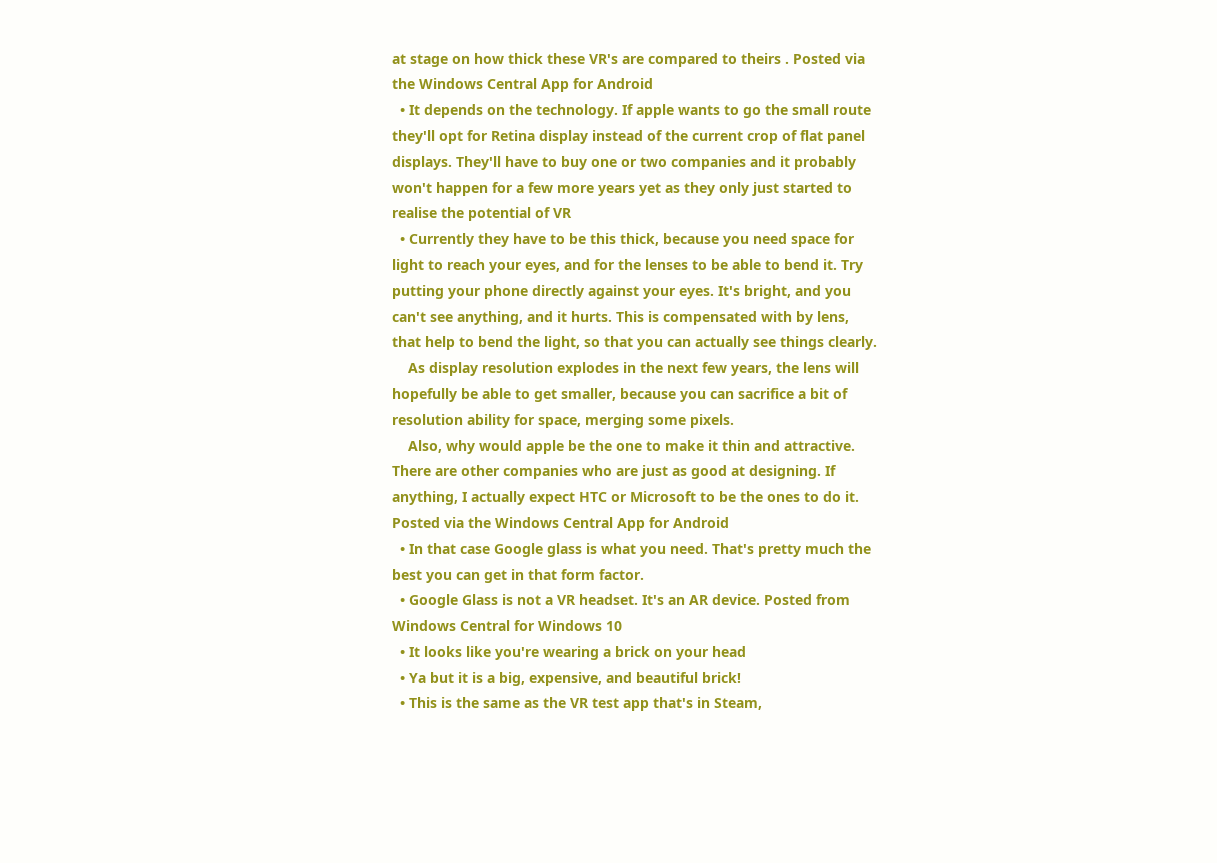at stage on how thick these VR's are compared to theirs . Posted via the Windows Central App for Android
  • It depends on the technology. If apple wants to go the small route they'll opt for Retina display instead of the current crop of flat panel displays. They'll have to buy one or two companies and it probably won't happen for a few more years yet as they only just started to realise the potential of VR
  • Currently they have to be this thick, because you need space for light to reach your eyes, and for the lenses to be able to bend it. Try putting your phone directly against your eyes. It's bright, and you can't see anything, and it hurts. This is compensated with by lens, that help to bend the light, so that you can actually see things clearly.
    As display resolution explodes in the next few years, the lens will hopefully be able to get smaller, because you can sacrifice a bit of resolution ability for space, merging some pixels.
    Also, why would apple be the one to make it thin and attractive. There are other companies who are just as good at designing. If anything, I actually expect HTC or Microsoft to be the ones to do it. Posted via the Windows Central App for Android
  • In that case Google glass is what you need. That's pretty much the best you can get in that form factor.
  • Google Glass is not a VR headset. It's an AR device. Posted from Windows Central for Windows 10
  • It looks like you're wearing a brick on your head
  • Ya but it is a big, expensive, and beautiful brick!
  • This is the same as the VR test app that's in Steam,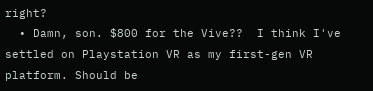right?
  • Damn, son. $800 for the Vive??  I think I've settled on Playstation VR as my first-gen VR platform. Should be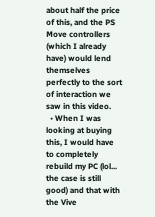about half the price of this, and the PS Move controllers (which I already have) would lend themselves perfectly to the sort of interaction we saw in this video.
  • When I was looking at buying this, I would have to completely rebuild my PC (lol... the case is still good) and that with the Vive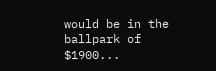would be in the ballpark of $1900...